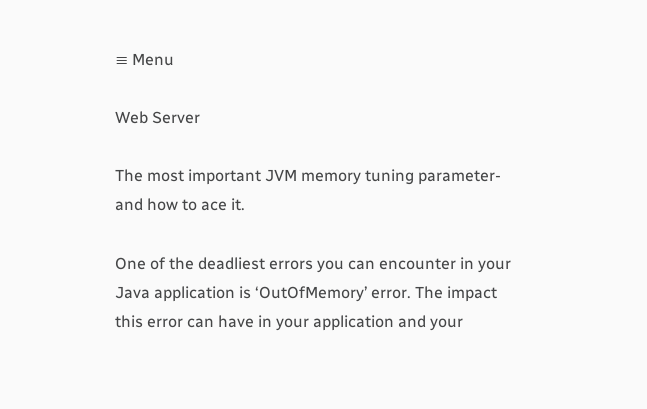≡ Menu

Web Server

The most important JVM memory tuning parameter- and how to ace it.

One of the deadliest errors you can encounter in your Java application is ‘OutOfMemory’ error. The impact this error can have in your application and your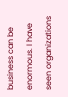business can be enormous. I have seen organizations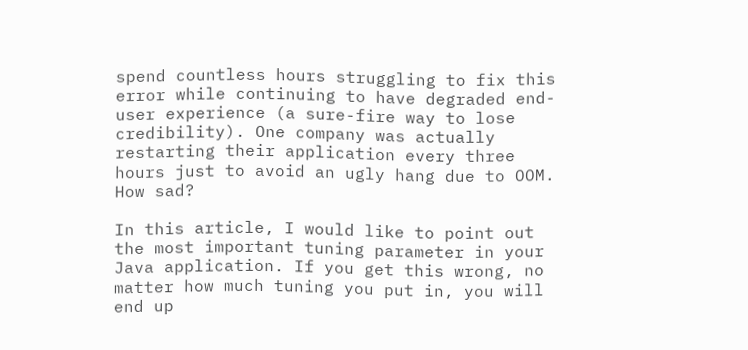spend countless hours struggling to fix this error while continuing to have degraded end-user experience (a sure-fire way to lose credibility). One company was actually restarting their application every three hours just to avoid an ugly hang due to OOM. How sad?

In this article, I would like to point out the most important tuning parameter in your Java application. If you get this wrong, no matter how much tuning you put in, you will end up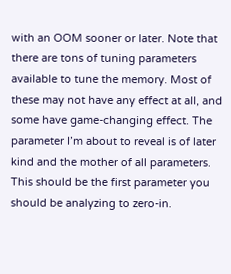with an OOM sooner or later. Note that there are tons of tuning parameters available to tune the memory. Most of these may not have any effect at all, and some have game-changing effect. The parameter I’m about to reveal is of later kind and the mother of all parameters. This should be the first parameter you should be analyzing to zero-in.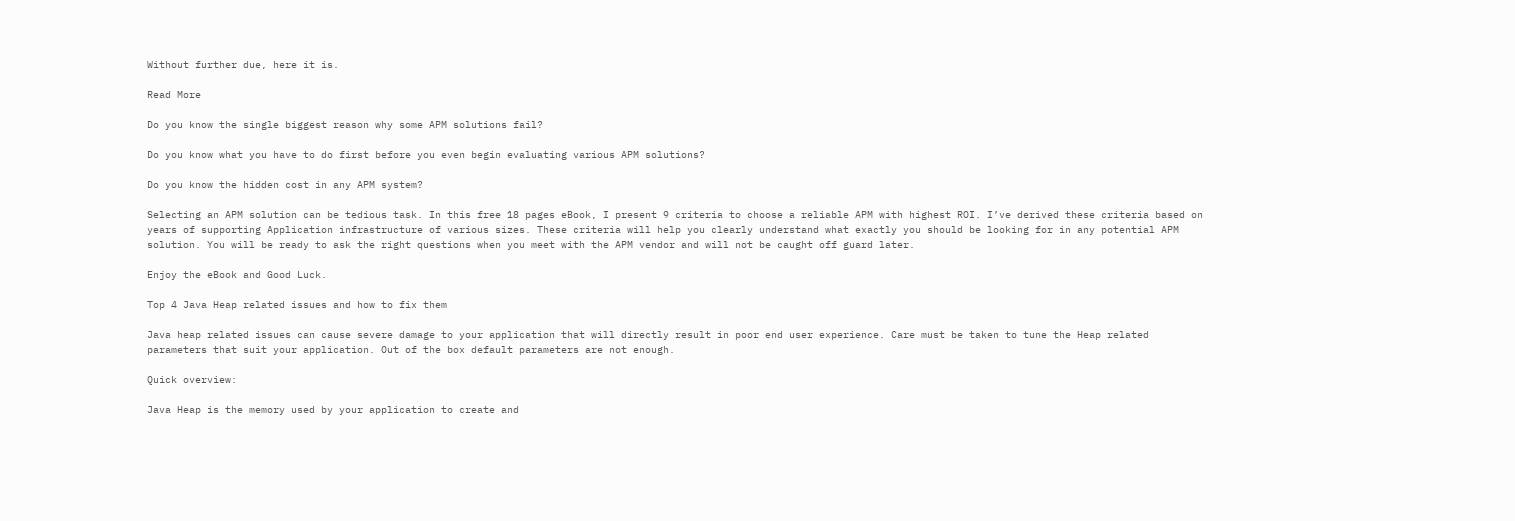Without further due, here it is.

Read More

Do you know the single biggest reason why some APM solutions fail?

Do you know what you have to do first before you even begin evaluating various APM solutions?

Do you know the hidden cost in any APM system?

Selecting an APM solution can be tedious task. In this free 18 pages eBook, I present 9 criteria to choose a reliable APM with highest ROI. I’ve derived these criteria based on years of supporting Application infrastructure of various sizes. These criteria will help you clearly understand what exactly you should be looking for in any potential APM solution. You will be ready to ask the right questions when you meet with the APM vendor and will not be caught off guard later.

Enjoy the eBook and Good Luck.

Top 4 Java Heap related issues and how to fix them

Java heap related issues can cause severe damage to your application that will directly result in poor end user experience. Care must be taken to tune the Heap related parameters that suit your application. Out of the box default parameters are not enough.

Quick overview:

Java Heap is the memory used by your application to create and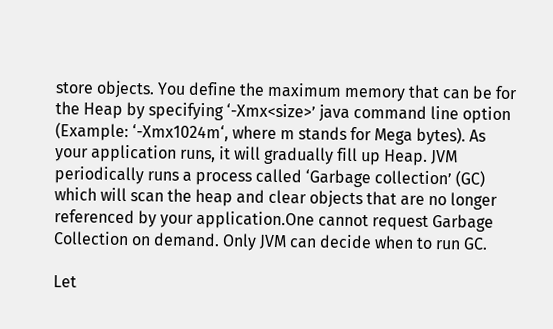store objects. You define the maximum memory that can be for the Heap by specifying ‘-Xmx<size>’ java command line option (Example: ‘-Xmx1024m‘, where m stands for Mega bytes). As your application runs, it will gradually fill up Heap. JVM periodically runs a process called ‘Garbage collection’ (GC) which will scan the heap and clear objects that are no longer referenced by your application.One cannot request Garbage Collection on demand. Only JVM can decide when to run GC.

Let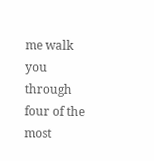me walk you through four of the most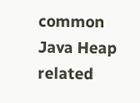common Java Heap related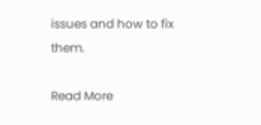issues and how to fix them.

Read More